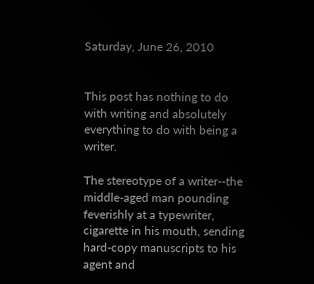Saturday, June 26, 2010


This post has nothing to do with writing and absolutely everything to do with being a writer.

The stereotype of a writer--the middle-aged man pounding feverishly at a typewriter, cigarette in his mouth, sending hard-copy manuscripts to his agent and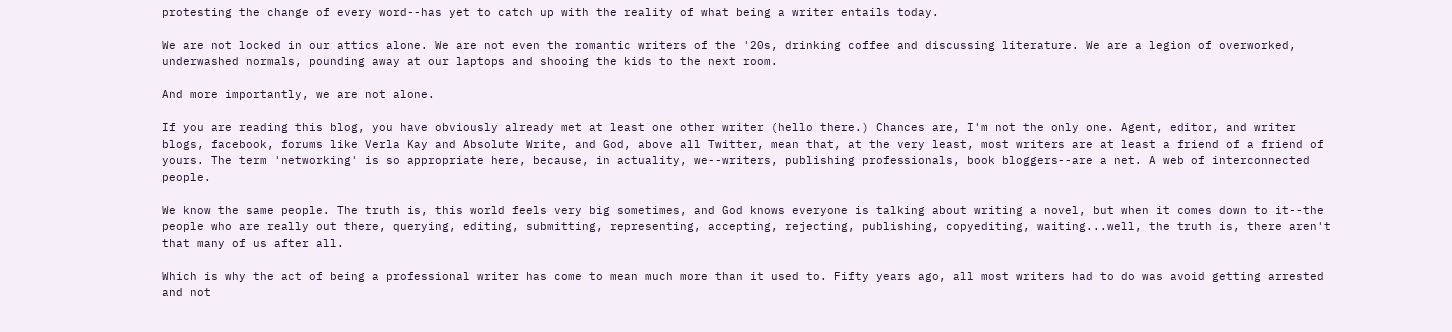protesting the change of every word--has yet to catch up with the reality of what being a writer entails today.

We are not locked in our attics alone. We are not even the romantic writers of the '20s, drinking coffee and discussing literature. We are a legion of overworked, underwashed normals, pounding away at our laptops and shooing the kids to the next room.

And more importantly, we are not alone.

If you are reading this blog, you have obviously already met at least one other writer (hello there.) Chances are, I'm not the only one. Agent, editor, and writer blogs, facebook, forums like Verla Kay and Absolute Write, and God, above all Twitter, mean that, at the very least, most writers are at least a friend of a friend of yours. The term 'networking' is so appropriate here, because, in actuality, we--writers, publishing professionals, book bloggers--are a net. A web of interconnected people.

We know the same people. The truth is, this world feels very big sometimes, and God knows everyone is talking about writing a novel, but when it comes down to it--the people who are really out there, querying, editing, submitting, representing, accepting, rejecting, publishing, copyediting, waiting...well, the truth is, there aren't that many of us after all.

Which is why the act of being a professional writer has come to mean much more than it used to. Fifty years ago, all most writers had to do was avoid getting arrested and not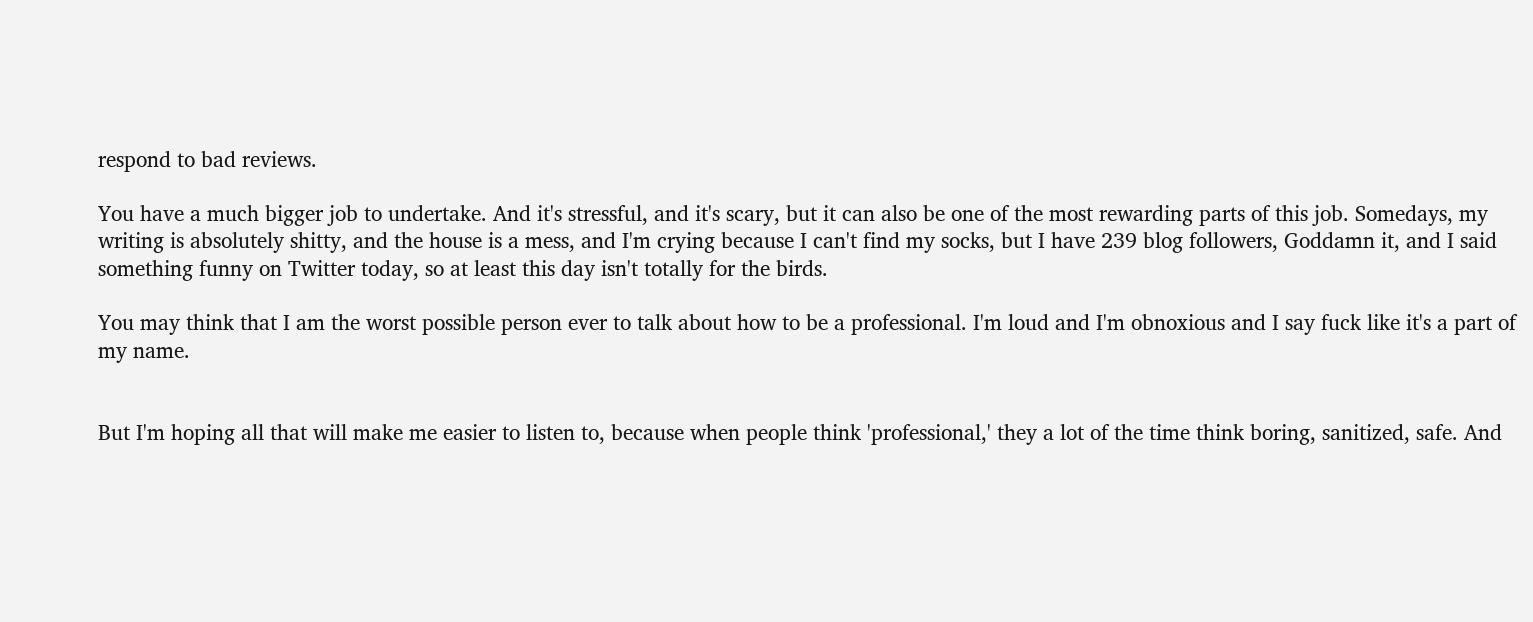respond to bad reviews.

You have a much bigger job to undertake. And it's stressful, and it's scary, but it can also be one of the most rewarding parts of this job. Somedays, my writing is absolutely shitty, and the house is a mess, and I'm crying because I can't find my socks, but I have 239 blog followers, Goddamn it, and I said something funny on Twitter today, so at least this day isn't totally for the birds.

You may think that I am the worst possible person ever to talk about how to be a professional. I'm loud and I'm obnoxious and I say fuck like it's a part of my name.


But I'm hoping all that will make me easier to listen to, because when people think 'professional,' they a lot of the time think boring, sanitized, safe. And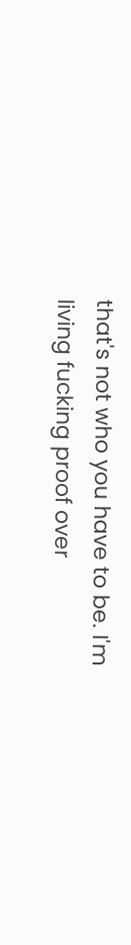that's not who you have to be. I'm living fucking proof over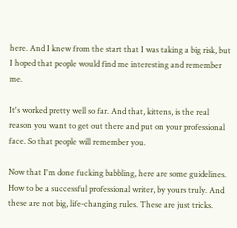here. And I knew from the start that I was taking a big risk, but I hoped that people would find me interesting and remember me.

It's worked pretty well so far. And that, kittens, is the real reason you want to get out there and put on your professional face. So that people will remember you.

Now that I'm done fucking babbling, here are some guidelines. How to be a successful professional writer, by yours truly. And these are not big, life-changing rules. These are just tricks.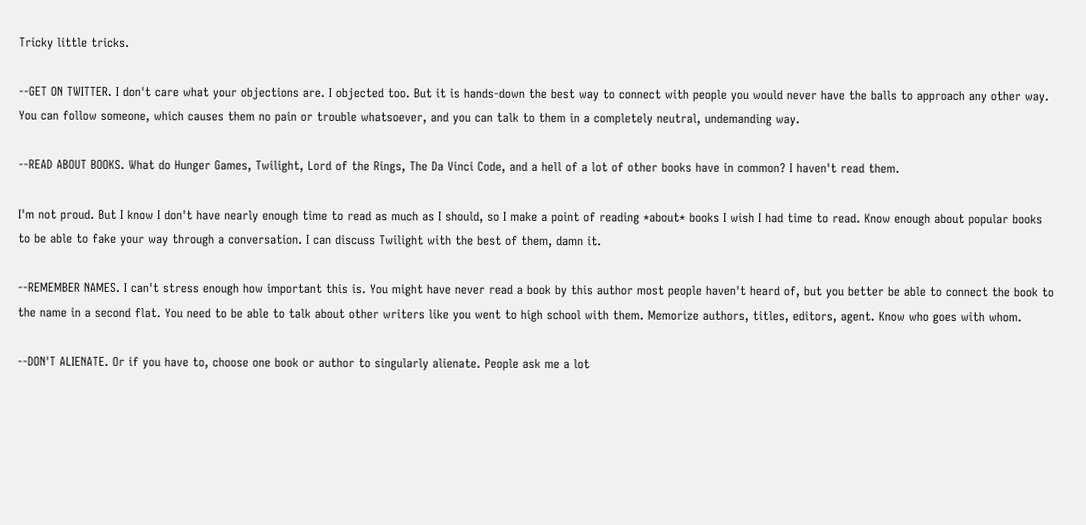Tricky little tricks.

--GET ON TWITTER. I don't care what your objections are. I objected too. But it is hands-down the best way to connect with people you would never have the balls to approach any other way. You can follow someone, which causes them no pain or trouble whatsoever, and you can talk to them in a completely neutral, undemanding way.

--READ ABOUT BOOKS. What do Hunger Games, Twilight, Lord of the Rings, The Da Vinci Code, and a hell of a lot of other books have in common? I haven't read them.

I'm not proud. But I know I don't have nearly enough time to read as much as I should, so I make a point of reading *about* books I wish I had time to read. Know enough about popular books to be able to fake your way through a conversation. I can discuss Twilight with the best of them, damn it.

--REMEMBER NAMES. I can't stress enough how important this is. You might have never read a book by this author most people haven't heard of, but you better be able to connect the book to the name in a second flat. You need to be able to talk about other writers like you went to high school with them. Memorize authors, titles, editors, agent. Know who goes with whom.

--DON'T ALIENATE. Or if you have to, choose one book or author to singularly alienate. People ask me a lot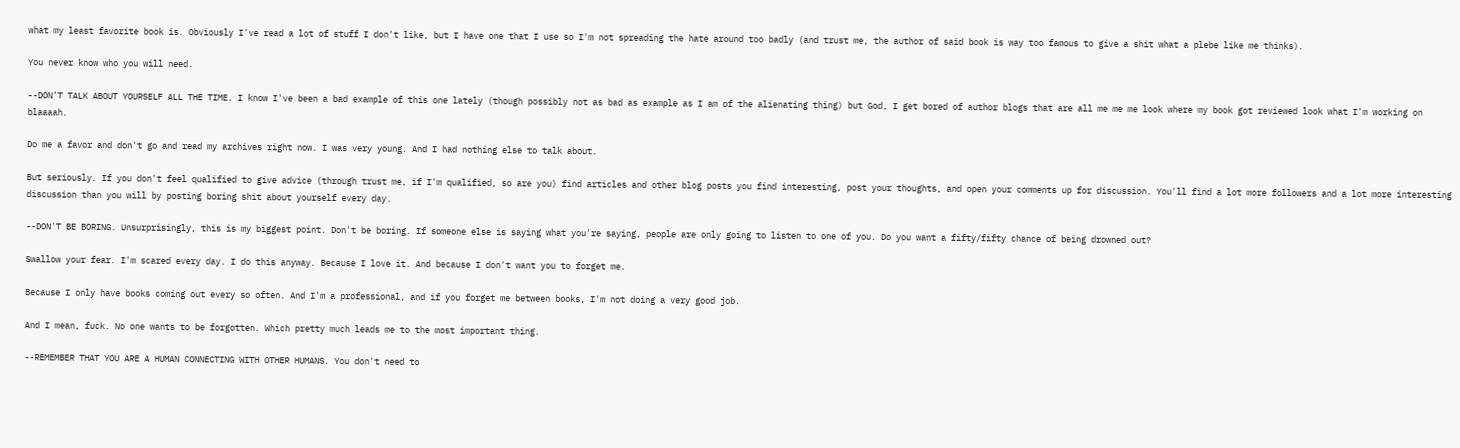what my least favorite book is. Obviously I've read a lot of stuff I don't like, but I have one that I use so I'm not spreading the hate around too badly (and trust me, the author of said book is way too famous to give a shit what a plebe like me thinks).

You never know who you will need.

--DON'T TALK ABOUT YOURSELF ALL THE TIME. I know I've been a bad example of this one lately (though possibly not as bad as example as I am of the alienating thing) but God, I get bored of author blogs that are all me me me look where my book got reviewed look what I'm working on blaaaah.

Do me a favor and don't go and read my archives right now. I was very young. And I had nothing else to talk about.

But seriously. If you don't feel qualified to give advice (through trust me, if I'm qualified, so are you) find articles and other blog posts you find interesting, post your thoughts, and open your comments up for discussion. You'll find a lot more followers and a lot more interesting discussion than you will by posting boring shit about yourself every day.

--DON'T BE BORING. Unsurprisingly, this is my biggest point. Don't be boring. If someone else is saying what you're saying, people are only going to listen to one of you. Do you want a fifty/fifty chance of being drowned out?

Swallow your fear. I'm scared every day. I do this anyway. Because I love it. And because I don't want you to forget me.

Because I only have books coming out every so often. And I'm a professional, and if you forget me between books, I'm not doing a very good job.

And I mean, fuck. No one wants to be forgotten. Which pretty much leads me to the most important thing.

--REMEMBER THAT YOU ARE A HUMAN CONNECTING WITH OTHER HUMANS. You don't need to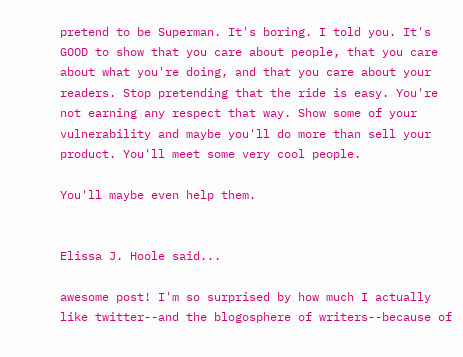pretend to be Superman. It's boring. I told you. It's GOOD to show that you care about people, that you care about what you're doing, and that you care about your readers. Stop pretending that the ride is easy. You're not earning any respect that way. Show some of your vulnerability and maybe you'll do more than sell your product. You'll meet some very cool people.

You'll maybe even help them.


Elissa J. Hoole said...

awesome post! I'm so surprised by how much I actually like twitter--and the blogosphere of writers--because of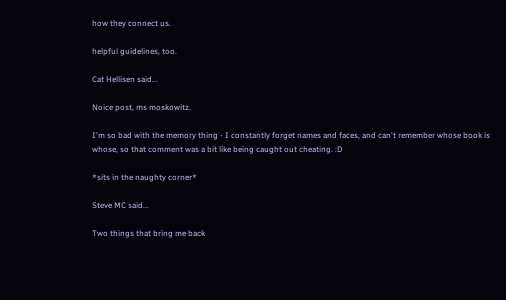how they connect us.

helpful guidelines, too.

Cat Hellisen said...

Noice post, ms moskowitz.

I'm so bad with the memory thing - I constantly forget names and faces, and can't remember whose book is whose, so that comment was a bit like being caught out cheating. :D

*sits in the naughty corner*

Steve MC said...

Two things that bring me back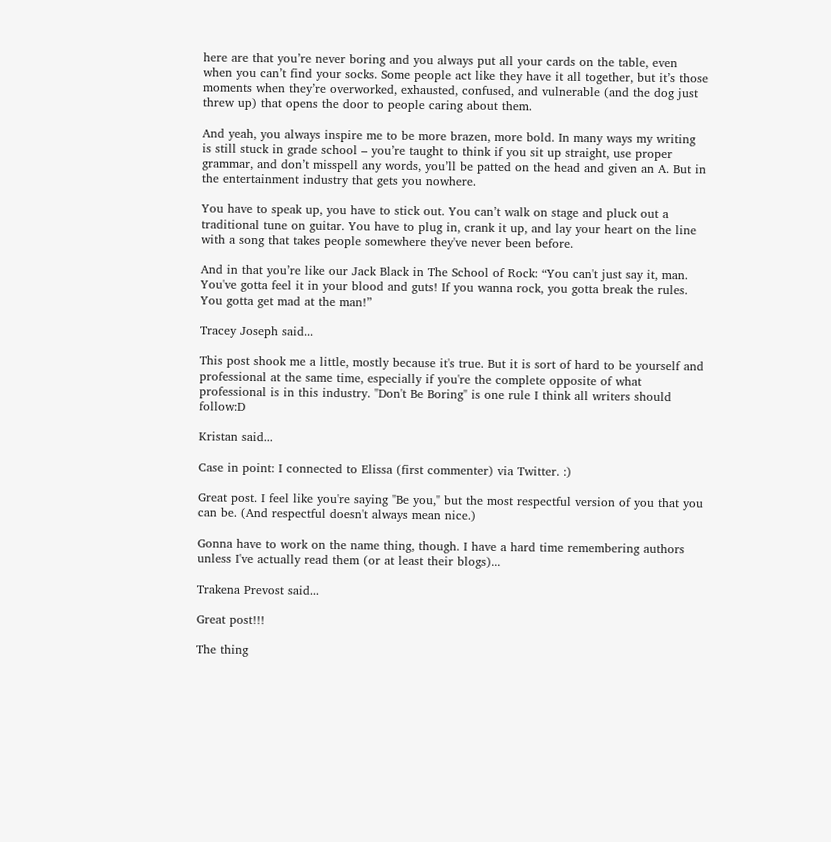here are that you’re never boring and you always put all your cards on the table, even when you can’t find your socks. Some people act like they have it all together, but it’s those moments when they’re overworked, exhausted, confused, and vulnerable (and the dog just threw up) that opens the door to people caring about them.

And yeah, you always inspire me to be more brazen, more bold. In many ways my writing is still stuck in grade school – you’re taught to think if you sit up straight, use proper grammar, and don’t misspell any words, you’ll be patted on the head and given an A. But in the entertainment industry that gets you nowhere.

You have to speak up, you have to stick out. You can’t walk on stage and pluck out a traditional tune on guitar. You have to plug in, crank it up, and lay your heart on the line with a song that takes people somewhere they've never been before.

And in that you’re like our Jack Black in The School of Rock: “You can't just say it, man. You've gotta feel it in your blood and guts! If you wanna rock, you gotta break the rules. You gotta get mad at the man!”

Tracey Joseph said...

This post shook me a little, mostly because it's true. But it is sort of hard to be yourself and professional at the same time, especially if you're the complete opposite of what professional is in this industry. "Don't Be Boring" is one rule I think all writers should follow:D

Kristan said...

Case in point: I connected to Elissa (first commenter) via Twitter. :)

Great post. I feel like you're saying "Be you," but the most respectful version of you that you can be. (And respectful doesn't always mean nice.)

Gonna have to work on the name thing, though. I have a hard time remembering authors unless I've actually read them (or at least their blogs)...

Trakena Prevost said...

Great post!!!

The thing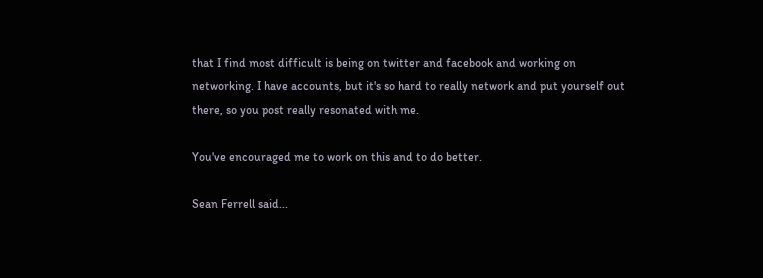that I find most difficult is being on twitter and facebook and working on networking. I have accounts, but it's so hard to really network and put yourself out there, so you post really resonated with me.

You've encouraged me to work on this and to do better.

Sean Ferrell said...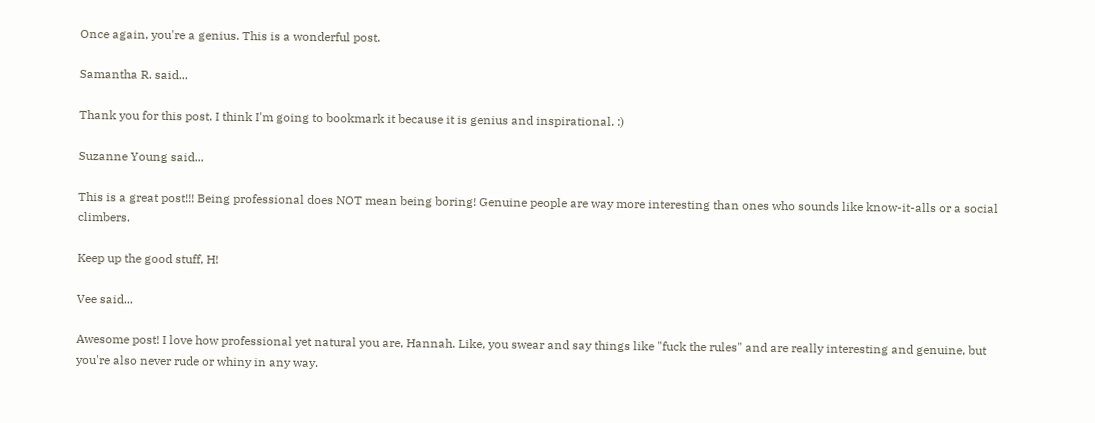Once again, you're a genius. This is a wonderful post.

Samantha R. said...

Thank you for this post. I think I'm going to bookmark it because it is genius and inspirational. :)

Suzanne Young said...

This is a great post!!! Being professional does NOT mean being boring! Genuine people are way more interesting than ones who sounds like know-it-alls or a social climbers.

Keep up the good stuff, H!

Vee said...

Awesome post! I love how professional yet natural you are, Hannah. Like, you swear and say things like "fuck the rules" and are really interesting and genuine, but you're also never rude or whiny in any way.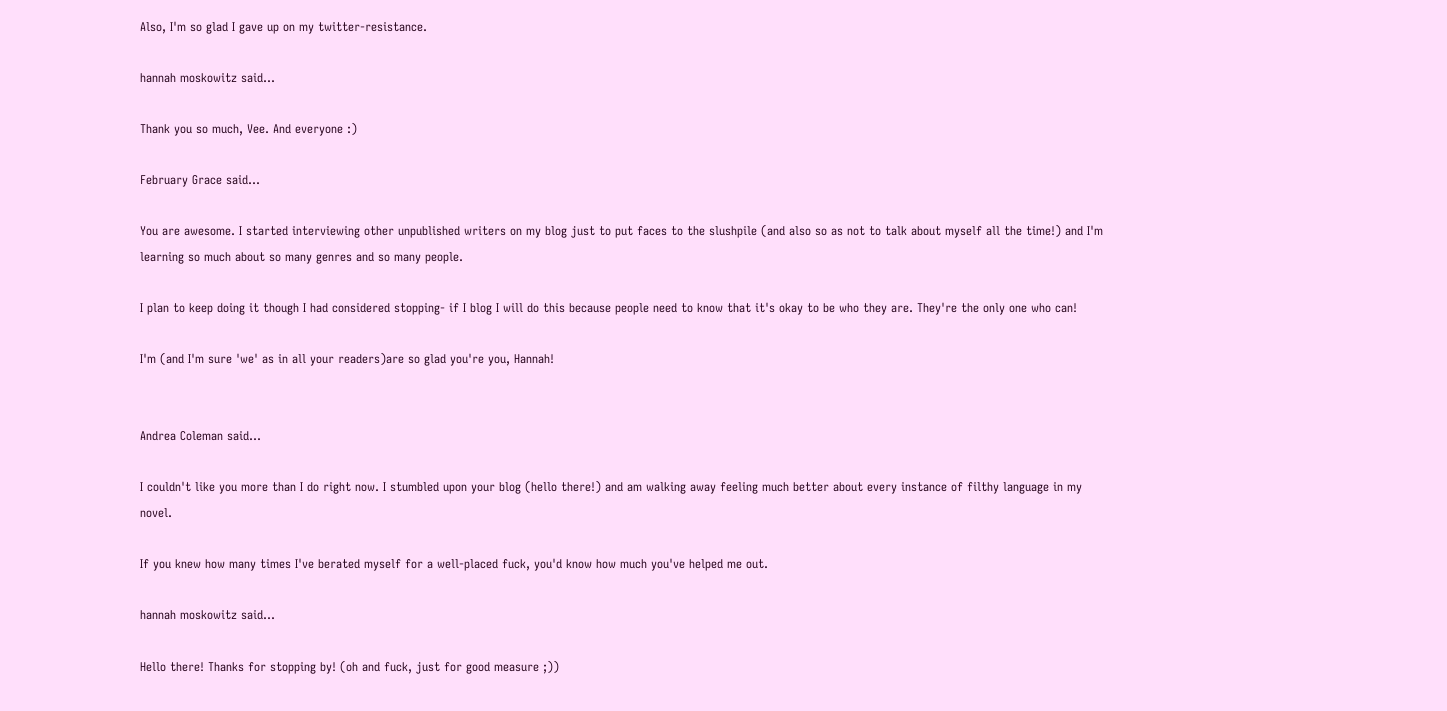Also, I'm so glad I gave up on my twitter-resistance.

hannah moskowitz said...

Thank you so much, Vee. And everyone :)

February Grace said...

You are awesome. I started interviewing other unpublished writers on my blog just to put faces to the slushpile (and also so as not to talk about myself all the time!) and I'm learning so much about so many genres and so many people.

I plan to keep doing it though I had considered stopping- if I blog I will do this because people need to know that it's okay to be who they are. They're the only one who can!

I'm (and I'm sure 'we' as in all your readers)are so glad you're you, Hannah!


Andrea Coleman said...

I couldn't like you more than I do right now. I stumbled upon your blog (hello there!) and am walking away feeling much better about every instance of filthy language in my novel.

If you knew how many times I've berated myself for a well-placed fuck, you'd know how much you've helped me out.

hannah moskowitz said...

Hello there! Thanks for stopping by! (oh and fuck, just for good measure ;))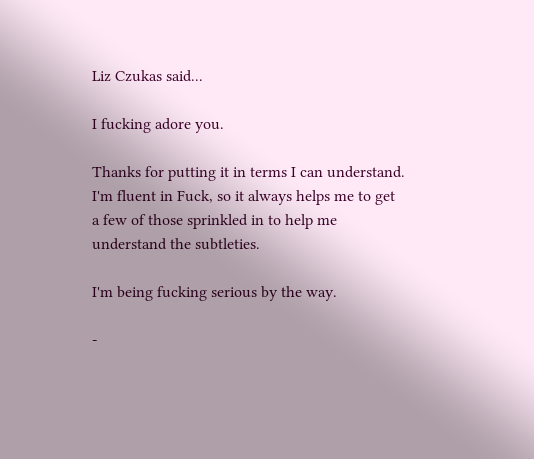Liz Czukas said...

I fucking adore you.

Thanks for putting it in terms I can understand. I'm fluent in Fuck, so it always helps me to get a few of those sprinkled in to help me understand the subtleties.

I'm being fucking serious by the way.

-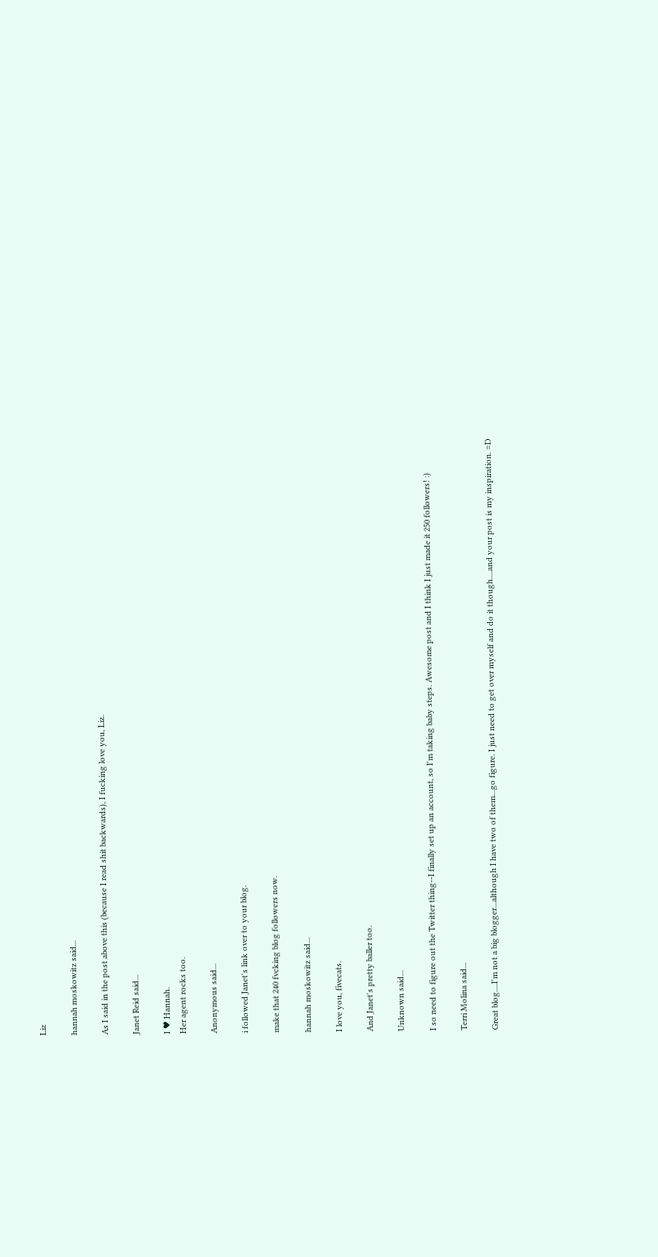Liz

hannah moskowitz said...

As I said in the post above this (because I read shit backwards), I fucking love you, Liz.

Janet Reid said...

I ♥ Hannah.
Her agent rocks too.

Anonymous said...

i followed Janet's link over to your blog.

make that 240 fvcking blog followers now.

hannah moskowitz said...

I love you, fivecats.

And Janet's pretty baller too.

Unknown said...

I so need to figure out the Twitter thing--I finally set up an account, so I'm taking baby steps. Awesome post and I think I just made it 250 followers! :)

Terri Molina said...

Great blog....I'm not a big blogger...although I have two of them...go figure. I just need to get over myself and do it though....and your post is my inspiration. =D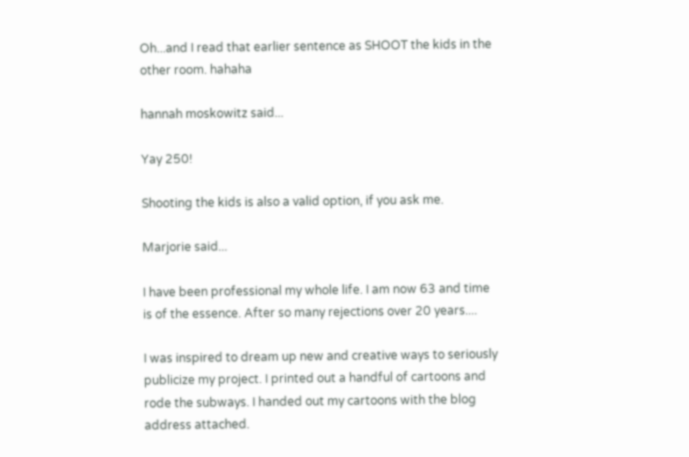Oh...and I read that earlier sentence as SHOOT the kids in the other room. hahaha

hannah moskowitz said...

Yay 250!

Shooting the kids is also a valid option, if you ask me.

Marjorie said...

I have been professional my whole life. I am now 63 and time is of the essence. After so many rejections over 20 years....

I was inspired to dream up new and creative ways to seriously publicize my project. I printed out a handful of cartoons and rode the subways. I handed out my cartoons with the blog address attached.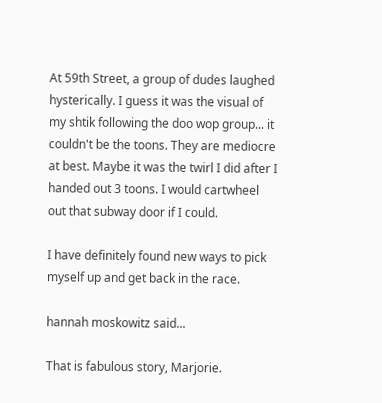At 59th Street, a group of dudes laughed hysterically. I guess it was the visual of my shtik following the doo wop group... it couldn't be the toons. They are mediocre at best. Maybe it was the twirl I did after I handed out 3 toons. I would cartwheel out that subway door if I could.

I have definitely found new ways to pick myself up and get back in the race.

hannah moskowitz said...

That is fabulous story, Marjorie.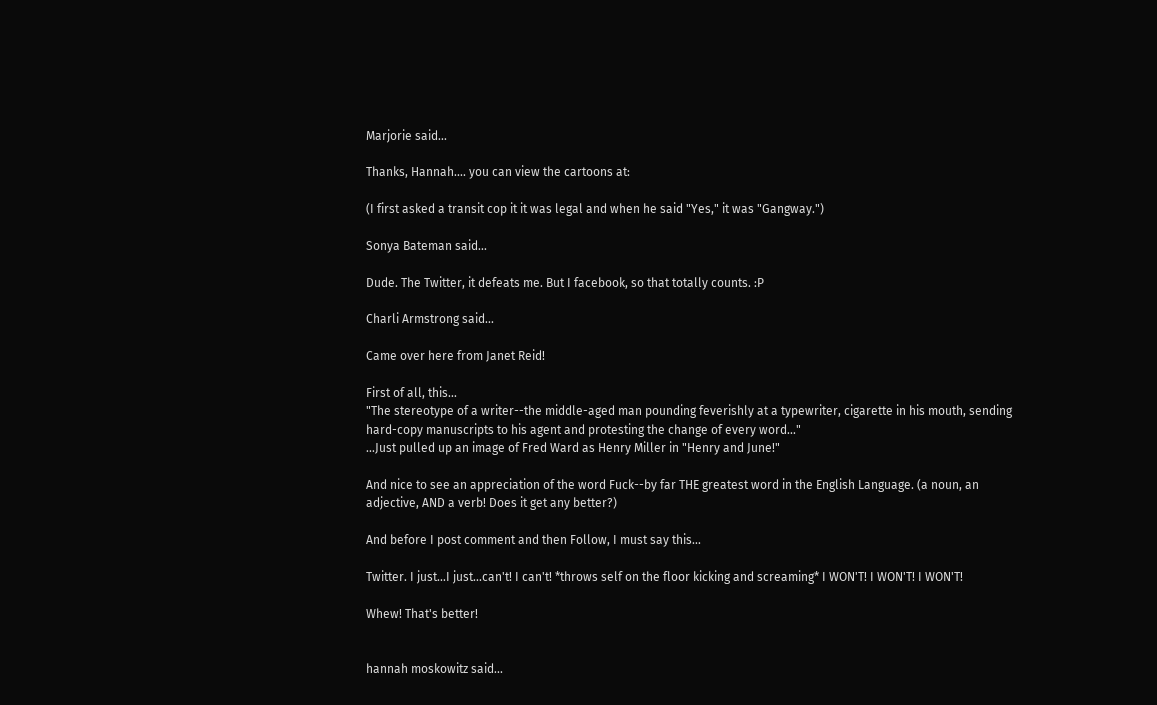Marjorie said...

Thanks, Hannah.... you can view the cartoons at:

(I first asked a transit cop it it was legal and when he said "Yes," it was "Gangway.")

Sonya Bateman said...

Dude. The Twitter, it defeats me. But I facebook, so that totally counts. :P

Charli Armstrong said...

Came over here from Janet Reid!

First of all, this...
"The stereotype of a writer--the middle-aged man pounding feverishly at a typewriter, cigarette in his mouth, sending hard-copy manuscripts to his agent and protesting the change of every word..."
...Just pulled up an image of Fred Ward as Henry Miller in "Henry and June!"

And nice to see an appreciation of the word Fuck--by far THE greatest word in the English Language. (a noun, an adjective, AND a verb! Does it get any better?)

And before I post comment and then Follow, I must say this...

Twitter. I just...I just...can't! I can't! *throws self on the floor kicking and screaming* I WON'T! I WON'T! I WON'T!

Whew! That's better!


hannah moskowitz said...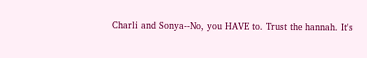Charli and Sonya--No, you HAVE to. Trust the hannah. It's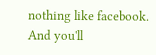nothing like facebook. And you'll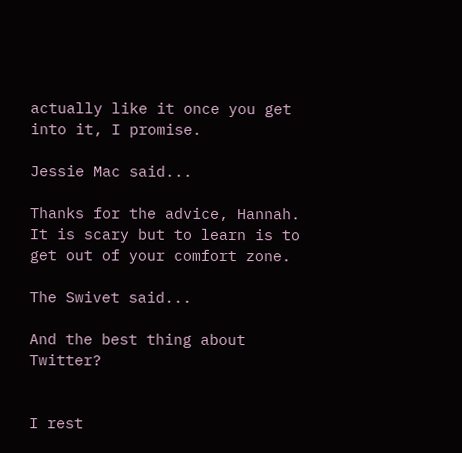actually like it once you get into it, I promise.

Jessie Mac said...

Thanks for the advice, Hannah. It is scary but to learn is to get out of your comfort zone.

The Swivet said...

And the best thing about Twitter?


I rest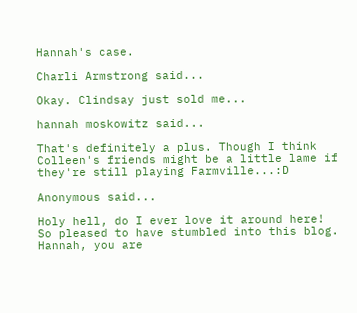Hannah's case.

Charli Armstrong said...

Okay. Clindsay just sold me...

hannah moskowitz said...

That's definitely a plus. Though I think Colleen's friends might be a little lame if they're still playing Farmville...:D

Anonymous said...

Holy hell, do I ever love it around here! So pleased to have stumbled into this blog. Hannah, you are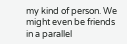my kind of person. We might even be friends in a parallel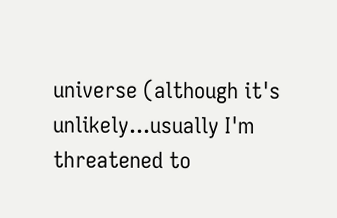universe (although it's unlikely...usually I'm threatened to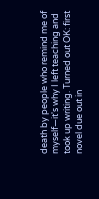death by people who remind me of myself—it's why I left teaching and took up writing. Turned out OK: first novel due out in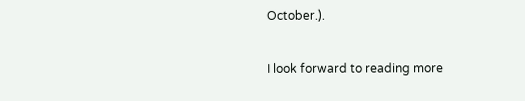October.).

I look forward to reading more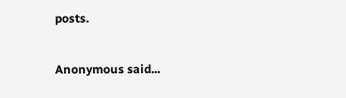posts.

Anonymous said...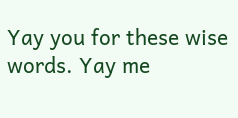Yay you for these wise words. Yay me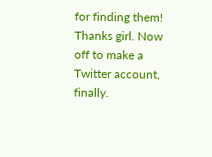for finding them! Thanks girl. Now off to make a Twitter account, finally.